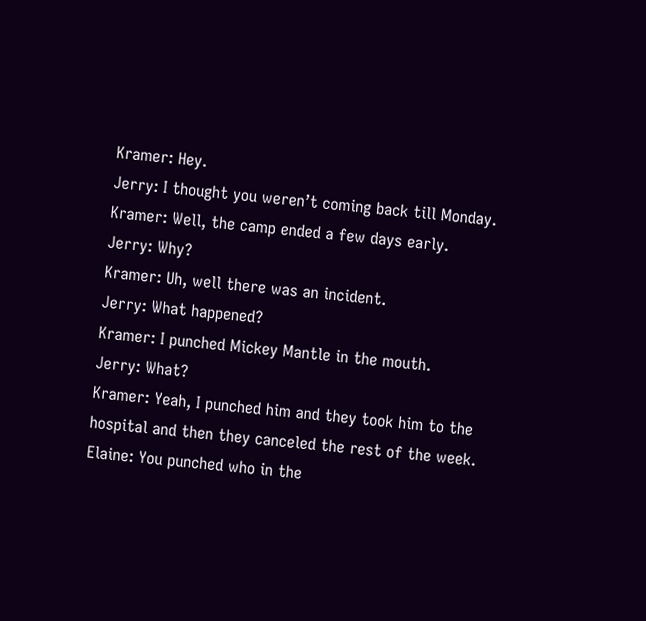Kramer: Hey.
Jerry: I thought you weren’t coming back till Monday.
Kramer: Well, the camp ended a few days early.
Jerry: Why?
Kramer: Uh, well there was an incident.
Jerry: What happened?
Kramer: I punched Mickey Mantle in the mouth.
Jerry: What?
Kramer: Yeah, I punched him and they took him to the hospital and then they canceled the rest of the week.
Elaine: You punched who in the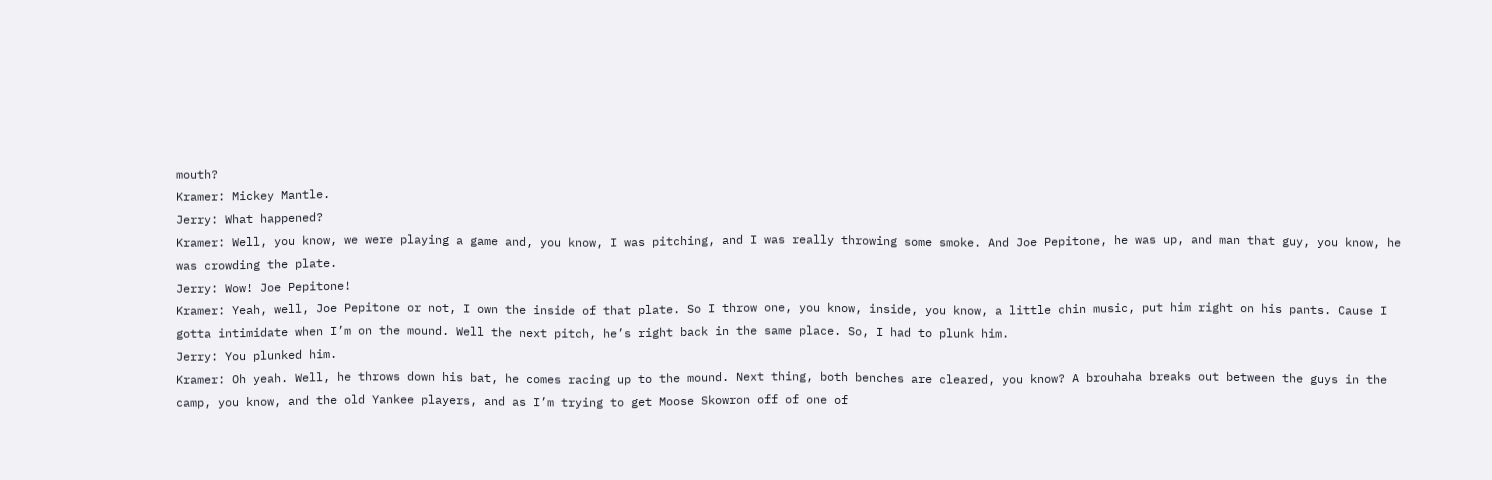mouth?
Kramer: Mickey Mantle.
Jerry: What happened?
Kramer: Well, you know, we were playing a game and, you know, I was pitching, and I was really throwing some smoke. And Joe Pepitone, he was up, and man that guy, you know, he was crowding the plate.
Jerry: Wow! Joe Pepitone!
Kramer: Yeah, well, Joe Pepitone or not, I own the inside of that plate. So I throw one, you know, inside, you know, a little chin music, put him right on his pants. Cause I gotta intimidate when I’m on the mound. Well the next pitch, he’s right back in the same place. So, I had to plunk him.
Jerry: You plunked him.
Kramer: Oh yeah. Well, he throws down his bat, he comes racing up to the mound. Next thing, both benches are cleared, you know? A brouhaha breaks out between the guys in the camp, you know, and the old Yankee players, and as I’m trying to get Moose Skowron off of one of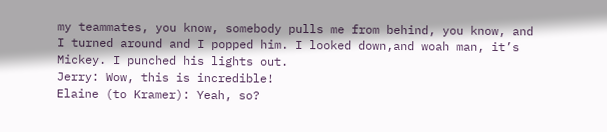my teammates, you know, somebody pulls me from behind, you know, and I turned around and I popped him. I looked down,and woah man, it’s Mickey. I punched his lights out.
Jerry: Wow, this is incredible!
Elaine (to Kramer): Yeah, so?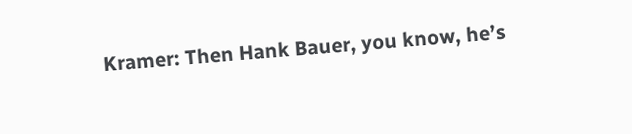Kramer: Then Hank Bauer, you know, he’s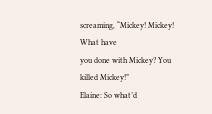screaming, “Mickey! Mickey! What have
you done with Mickey? You killed Mickey!”
Elaine: So what’d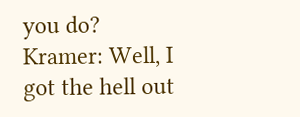you do?
Kramer: Well, I got the hell out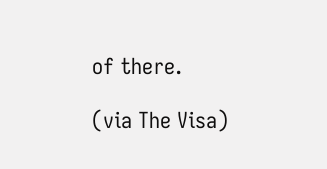of there.

(via The Visa)